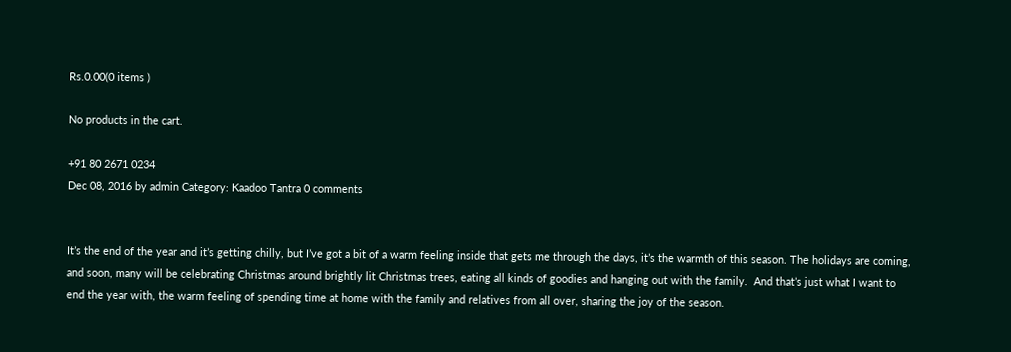Rs.0.00(0 items )

No products in the cart.

+91 80 2671 0234
Dec 08, 2016 by admin Category: Kaadoo Tantra 0 comments


It’s the end of the year and it’s getting chilly, but I’ve got a bit of a warm feeling inside that gets me through the days, it’s the warmth of this season. The holidays are coming, and soon, many will be celebrating Christmas around brightly lit Christmas trees, eating all kinds of goodies and hanging out with the family.  And that’s just what I want to end the year with, the warm feeling of spending time at home with the family and relatives from all over, sharing the joy of the season.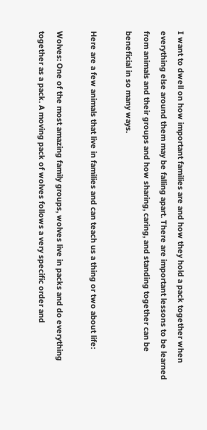I want to dwell on how important families are and how they hold a pack together when everything else around them may be falling apart. There are important lessons to be learned from animals and their groups and how sharing, caring, and standing together can be beneficial in so many ways.

Here are a few animals that live in families and can teach us a thing or two about life:

Wolves: One of the most amazing family groups, wolves live in packs and do everything together as a pack. A moving pack of wolves follows a very specific order and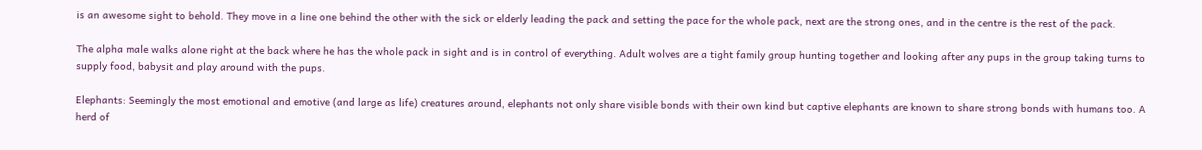is an awesome sight to behold. They move in a line one behind the other with the sick or elderly leading the pack and setting the pace for the whole pack, next are the strong ones, and in the centre is the rest of the pack.

The alpha male walks alone right at the back where he has the whole pack in sight and is in control of everything. Adult wolves are a tight family group hunting together and looking after any pups in the group taking turns to supply food, babysit and play around with the pups.

Elephants: Seemingly the most emotional and emotive (and large as life) creatures around, elephants not only share visible bonds with their own kind but captive elephants are known to share strong bonds with humans too. A herd of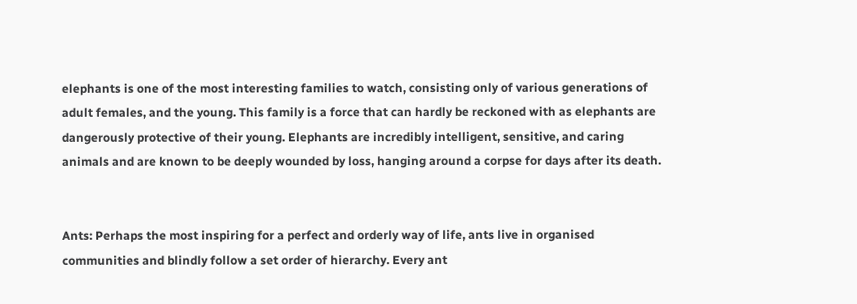elephants is one of the most interesting families to watch, consisting only of various generations of adult females, and the young. This family is a force that can hardly be reckoned with as elephants are dangerously protective of their young. Elephants are incredibly intelligent, sensitive, and caring animals and are known to be deeply wounded by loss, hanging around a corpse for days after its death.


Ants: Perhaps the most inspiring for a perfect and orderly way of life, ants live in organised communities and blindly follow a set order of hierarchy. Every ant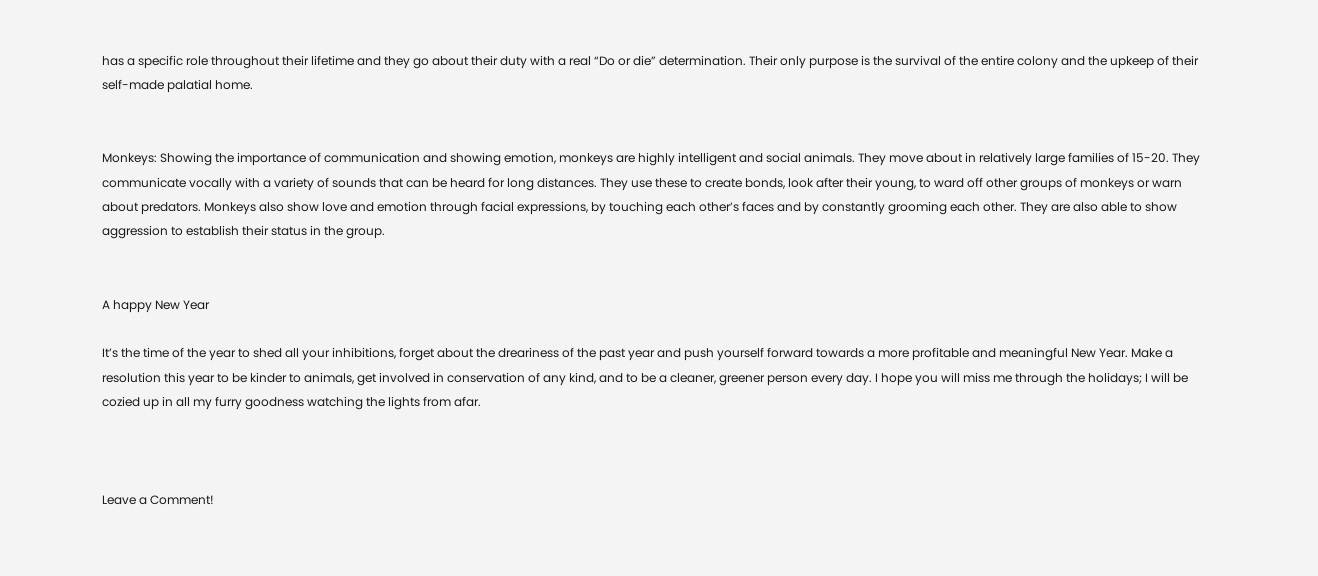has a specific role throughout their lifetime and they go about their duty with a real “Do or die” determination. Their only purpose is the survival of the entire colony and the upkeep of their self-made palatial home.


Monkeys: Showing the importance of communication and showing emotion, monkeys are highly intelligent and social animals. They move about in relatively large families of 15-20. They communicate vocally with a variety of sounds that can be heard for long distances. They use these to create bonds, look after their young, to ward off other groups of monkeys or warn about predators. Monkeys also show love and emotion through facial expressions, by touching each other’s faces and by constantly grooming each other. They are also able to show aggression to establish their status in the group.


A happy New Year

It’s the time of the year to shed all your inhibitions, forget about the dreariness of the past year and push yourself forward towards a more profitable and meaningful New Year. Make a resolution this year to be kinder to animals, get involved in conservation of any kind, and to be a cleaner, greener person every day. I hope you will miss me through the holidays; I will be cozied up in all my furry goodness watching the lights from afar.



Leave a Comment!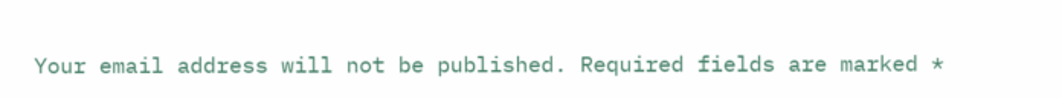Your email address will not be published. Required fields are marked *